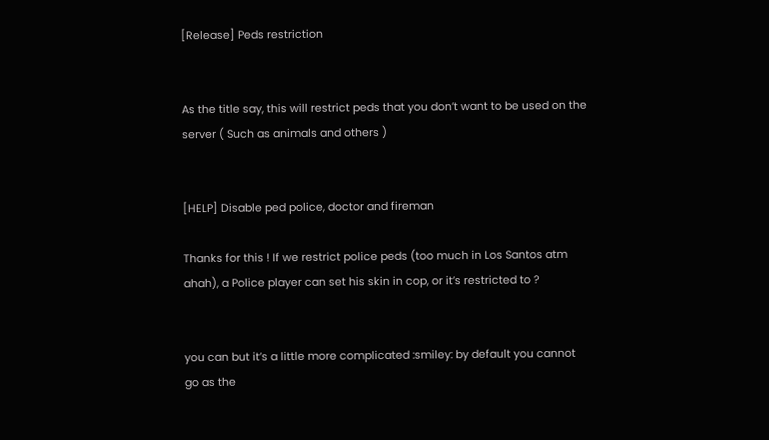[Release] Peds restriction


As the title say, this will restrict peds that you don’t want to be used on the server ( Such as animals and others )


[HELP] Disable ped police, doctor and fireman

Thanks for this ! If we restrict police peds (too much in Los Santos atm ahah), a Police player can set his skin in cop, or it’s restricted to ?


you can but it’s a little more complicated :smiley: by default you cannot go as the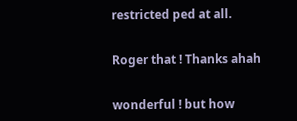restricted ped at all.


Roger that ! Thanks ahah


wonderful ! but how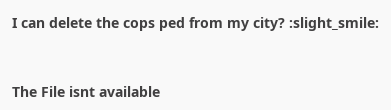I can delete the cops ped from my city? :slight_smile:


The File isnt available